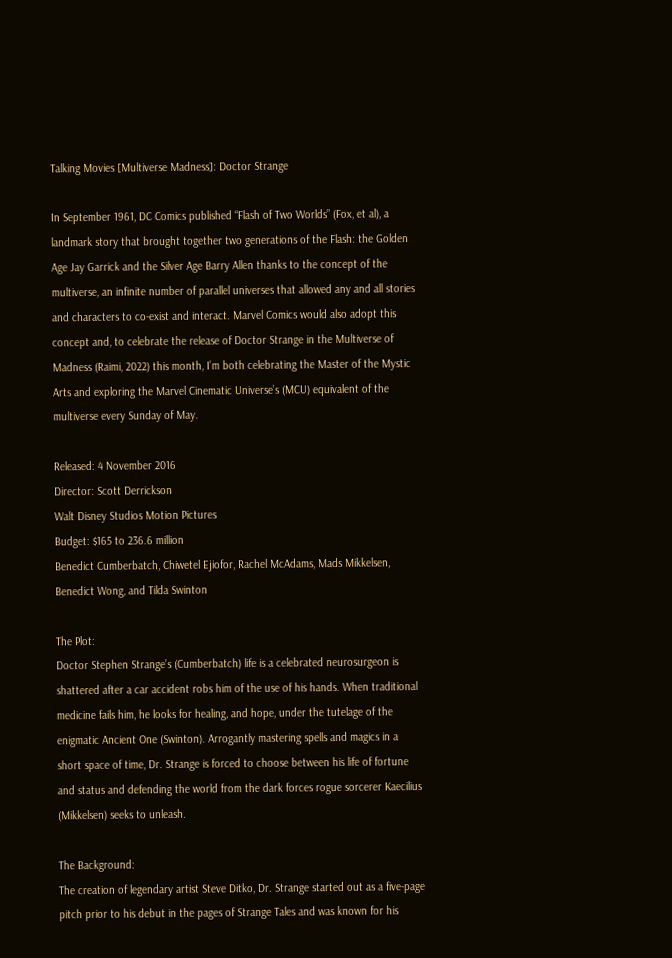Talking Movies [Multiverse Madness]: Doctor Strange

In September 1961, DC Comics published “Flash of Two Worlds” (Fox, et al), a landmark story that brought together two generations of the Flash: the Golden Age Jay Garrick and the Silver Age Barry Allen thanks to the concept of the multiverse, an infinite number of parallel universes that allowed any and all stories and characters to co-exist and interact. Marvel Comics would also adopt this concept and, to celebrate the release of Doctor Strange in the Multiverse of Madness (Raimi, 2022) this month, I’m both celebrating the Master of the Mystic Arts and exploring the Marvel Cinematic Universe’s (MCU) equivalent of the multiverse every Sunday of May.

Released: 4 November 2016
Director: Scott Derrickson
Walt Disney Studios Motion Pictures
Budget: $165 to 236.6 million
Benedict Cumberbatch, Chiwetel Ejiofor, Rachel McAdams, Mads Mikkelsen, Benedict Wong, and Tilda Swinton

The Plot:
Doctor Stephen Strange’s (Cumberbatch) life is a celebrated neurosurgeon is shattered after a car accident robs him of the use of his hands. When traditional medicine fails him, he looks for healing, and hope, under the tutelage of the enigmatic Ancient One (Swinton). Arrogantly mastering spells and magics in a short space of time, Dr. Strange is forced to choose between his life of fortune and status and defending the world from the dark forces rogue sorcerer Kaecilius (Mikkelsen) seeks to unleash.

The Background:
The creation of legendary artist Steve Ditko, Dr. Strange started out as a five-page pitch prior to his debut in the pages of Strange Tales and was known for his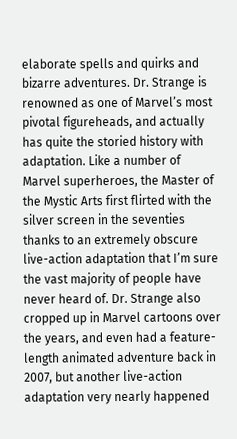elaborate spells and quirks and bizarre adventures. Dr. Strange is renowned as one of Marvel’s most pivotal figureheads, and actually has quite the storied history with adaptation. Like a number of Marvel superheroes, the Master of the Mystic Arts first flirted with the silver screen in the seventies thanks to an extremely obscure live-action adaptation that I’m sure the vast majority of people have never heard of. Dr. Strange also cropped up in Marvel cartoons over the years, and even had a feature-length animated adventure back in 2007, but another live-action adaptation very nearly happened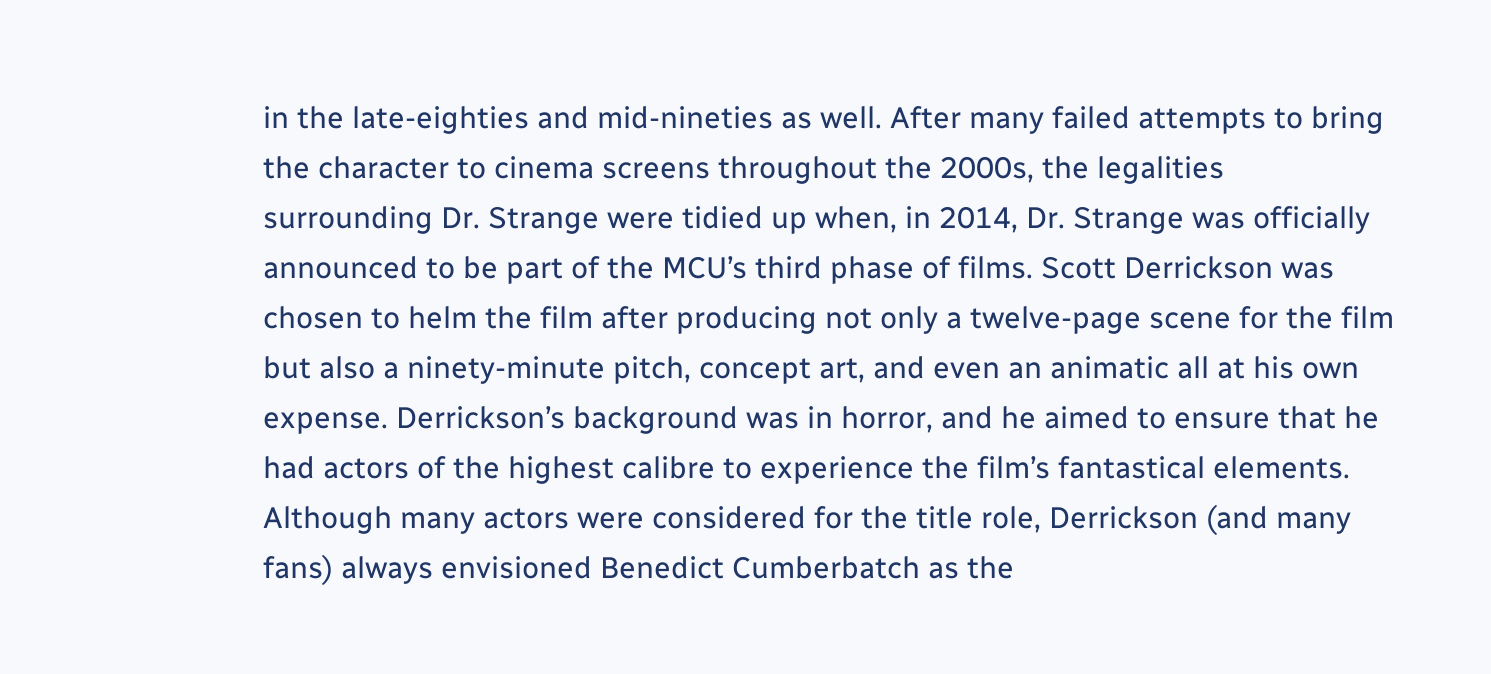in the late-eighties and mid-nineties as well. After many failed attempts to bring the character to cinema screens throughout the 2000s, the legalities surrounding Dr. Strange were tidied up when, in 2014, Dr. Strange was officially announced to be part of the MCU’s third phase of films. Scott Derrickson was chosen to helm the film after producing not only a twelve-page scene for the film but also a ninety-minute pitch, concept art, and even an animatic all at his own expense. Derrickson’s background was in horror, and he aimed to ensure that he had actors of the highest calibre to experience the film’s fantastical elements. Although many actors were considered for the title role, Derrickson (and many fans) always envisioned Benedict Cumberbatch as the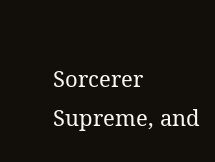Sorcerer Supreme, and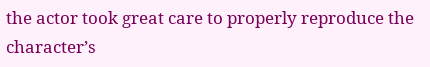the actor took great care to properly reproduce the character’s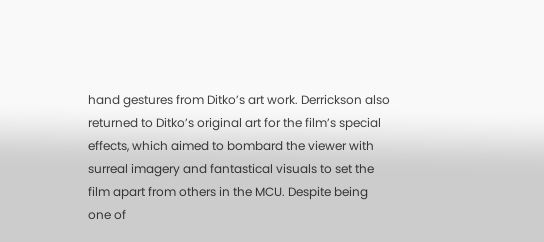hand gestures from Ditko’s art work. Derrickson also returned to Ditko’s original art for the film’s special effects, which aimed to bombard the viewer with surreal imagery and fantastical visuals to set the film apart from others in the MCU. Despite being one of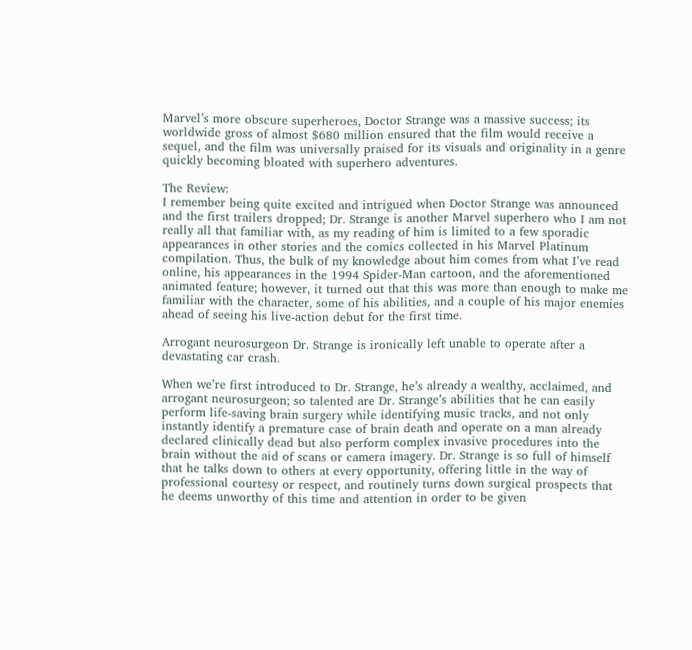Marvel’s more obscure superheroes, Doctor Strange was a massive success; its worldwide gross of almost $680 million ensured that the film would receive a sequel, and the film was universally praised for its visuals and originality in a genre quickly becoming bloated with superhero adventures.

The Review:
I remember being quite excited and intrigued when Doctor Strange was announced and the first trailers dropped; Dr. Strange is another Marvel superhero who I am not really all that familiar with, as my reading of him is limited to a few sporadic appearances in other stories and the comics collected in his Marvel Platinum compilation. Thus, the bulk of my knowledge about him comes from what I’ve read online, his appearances in the 1994 Spider-Man cartoon, and the aforementioned animated feature; however, it turned out that this was more than enough to make me familiar with the character, some of his abilities, and a couple of his major enemies ahead of seeing his live-action debut for the first time.

Arrogant neurosurgeon Dr. Strange is ironically left unable to operate after a devastating car crash.

When we’re first introduced to Dr. Strange, he’s already a wealthy, acclaimed, and arrogant neurosurgeon; so talented are Dr. Strange’s abilities that he can easily perform life-saving brain surgery while identifying music tracks, and not only instantly identify a premature case of brain death and operate on a man already declared clinically dead but also perform complex invasive procedures into the brain without the aid of scans or camera imagery. Dr. Strange is so full of himself that he talks down to others at every opportunity, offering little in the way of professional courtesy or respect, and routinely turns down surgical prospects that he deems unworthy of this time and attention in order to be given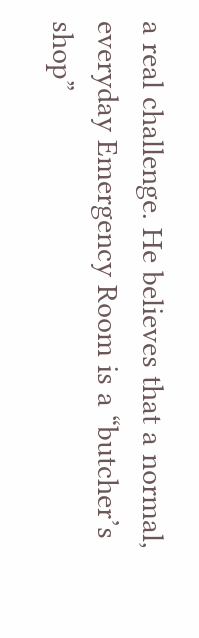a real challenge. He believes that a normal, everyday Emergency Room is a “butcher’s shop”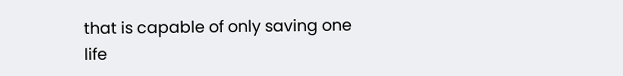that is capable of only saving one life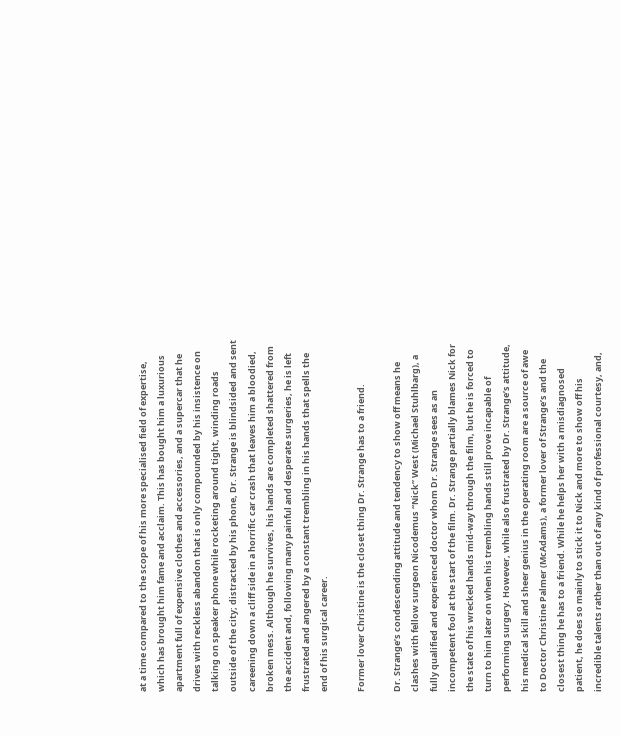at a time compared to the scope of his more specialised field of expertise, which has brought him fame and acclaim. This has bought him a luxurious apartment full of expensive clothes and accessories, and a supercar that he drives with reckless abandon that is only compounded by his insistence on talking on speaker phone while rocketing around tight, winding roads outside of the city; distracted by his phone, Dr. Strange is blindsided and sent careening down a cliff side in a horrific car crash that leaves him a bloodied, broken mess. Although he survives, his hands are completed shattered from the accident and, following many painful and desperate surgeries, he is left frustrated and angered by a constant trembling in his hands that spells the end of his surgical career.

Former lover Christine is the closet thing Dr. Strange has to a friend.

Dr. Strange’s condescending attitude and tendency to show off means he clashes with fellow surgeon Nicodemus “Nick” West (Michael Stuhlbarg), a fully qualified and experienced doctor whom Dr. Strange sees as an incompetent fool at the start of the film. Dr. Strange partially blames Nick for the state of his wrecked hands mid-way through the film, but he is forced to turn to him later on when his trembling hands still prove incapable of performing surgery. However, while also frustrated by Dr. Strange’s attitude, his medical skill and sheer genius in the operating room are a source of awe to Doctor Christine Palmer (McAdams), a former lover of Strange’s and the closest thing he has to a friend. While he helps her with a misdiagnosed patient, he does so mainly to stick it to Nick and more to show off his incredible talents rather than out of any kind of professional courtesy, and,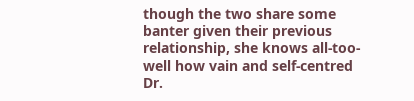though the two share some banter given their previous relationship, she knows all-too-well how vain and self-centred Dr.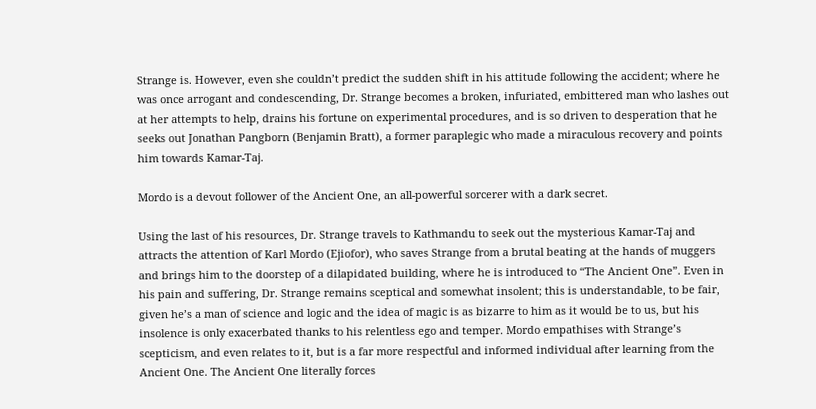Strange is. However, even she couldn’t predict the sudden shift in his attitude following the accident; where he was once arrogant and condescending, Dr. Strange becomes a broken, infuriated, embittered man who lashes out at her attempts to help, drains his fortune on experimental procedures, and is so driven to desperation that he seeks out Jonathan Pangborn (Benjamin Bratt), a former paraplegic who made a miraculous recovery and points him towards Kamar-Taj.

Mordo is a devout follower of the Ancient One, an all-powerful sorcerer with a dark secret.

Using the last of his resources, Dr. Strange travels to Kathmandu to seek out the mysterious Kamar-Taj and attracts the attention of Karl Mordo (Ejiofor), who saves Strange from a brutal beating at the hands of muggers and brings him to the doorstep of a dilapidated building, where he is introduced to “The Ancient One”. Even in his pain and suffering, Dr. Strange remains sceptical and somewhat insolent; this is understandable, to be fair, given he’s a man of science and logic and the idea of magic is as bizarre to him as it would be to us, but his insolence is only exacerbated thanks to his relentless ego and temper. Mordo empathises with Strange’s scepticism, and even relates to it, but is a far more respectful and informed individual after learning from the Ancient One. The Ancient One literally forces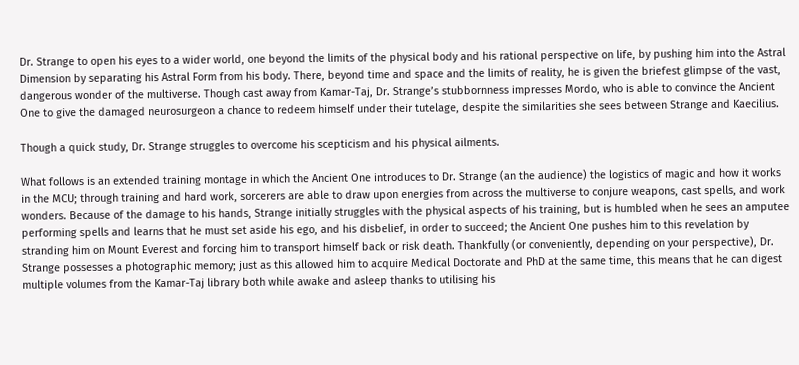Dr. Strange to open his eyes to a wider world, one beyond the limits of the physical body and his rational perspective on life, by pushing him into the Astral Dimension by separating his Astral Form from his body. There, beyond time and space and the limits of reality, he is given the briefest glimpse of the vast, dangerous wonder of the multiverse. Though cast away from Kamar-Taj, Dr. Strange’s stubbornness impresses Mordo, who is able to convince the Ancient One to give the damaged neurosurgeon a chance to redeem himself under their tutelage, despite the similarities she sees between Strange and Kaecilius.

Though a quick study, Dr. Strange struggles to overcome his scepticism and his physical ailments.

What follows is an extended training montage in which the Ancient One introduces to Dr. Strange (an the audience) the logistics of magic and how it works in the MCU; through training and hard work, sorcerers are able to draw upon energies from across the multiverse to conjure weapons, cast spells, and work wonders. Because of the damage to his hands, Strange initially struggles with the physical aspects of his training, but is humbled when he sees an amputee performing spells and learns that he must set aside his ego, and his disbelief, in order to succeed; the Ancient One pushes him to this revelation by stranding him on Mount Everest and forcing him to transport himself back or risk death. Thankfully (or conveniently, depending on your perspective), Dr. Strange possesses a photographic memory; just as this allowed him to acquire Medical Doctorate and PhD at the same time, this means that he can digest multiple volumes from the Kamar-Taj library both while awake and asleep thanks to utilising his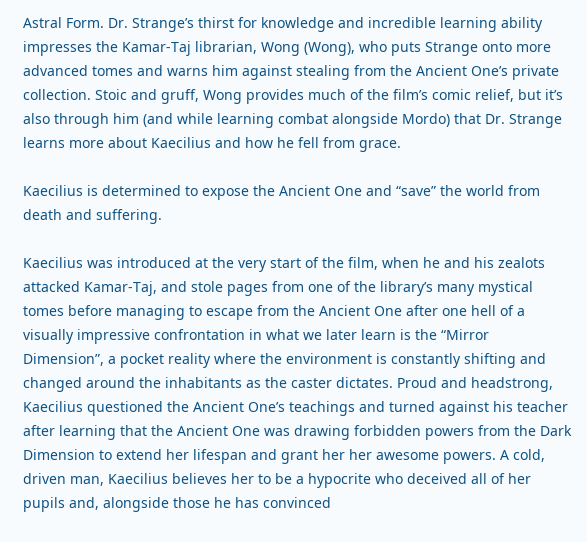Astral Form. Dr. Strange’s thirst for knowledge and incredible learning ability impresses the Kamar-Taj librarian, Wong (Wong), who puts Strange onto more advanced tomes and warns him against stealing from the Ancient One’s private collection. Stoic and gruff, Wong provides much of the film’s comic relief, but it’s also through him (and while learning combat alongside Mordo) that Dr. Strange learns more about Kaecilius and how he fell from grace.

Kaecilius is determined to expose the Ancient One and “save” the world from death and suffering.

Kaecilius was introduced at the very start of the film, when he and his zealots attacked Kamar-Taj, and stole pages from one of the library’s many mystical tomes before managing to escape from the Ancient One after one hell of a visually impressive confrontation in what we later learn is the “Mirror Dimension”, a pocket reality where the environment is constantly shifting and changed around the inhabitants as the caster dictates. Proud and headstrong, Kaecilius questioned the Ancient One’s teachings and turned against his teacher after learning that the Ancient One was drawing forbidden powers from the Dark Dimension to extend her lifespan and grant her her awesome powers. A cold, driven man, Kaecilius believes her to be a hypocrite who deceived all of her pupils and, alongside those he has convinced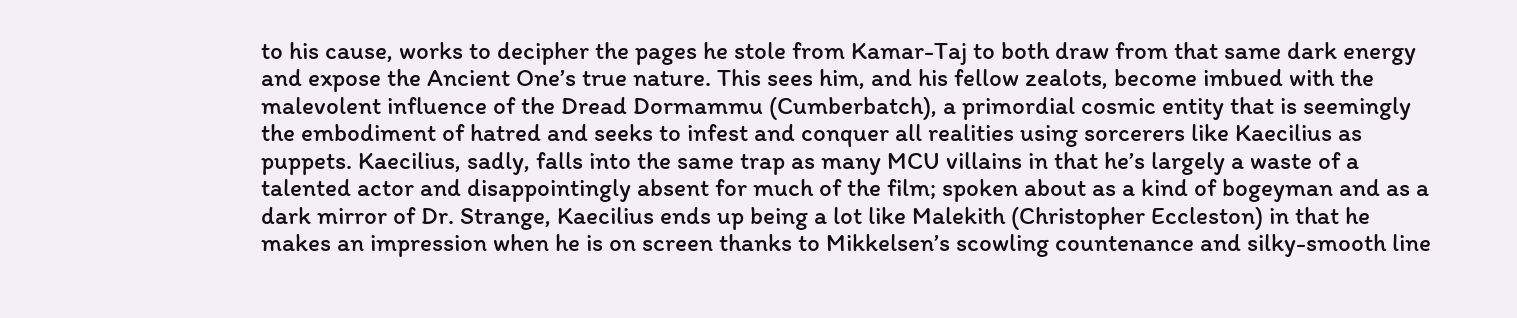to his cause, works to decipher the pages he stole from Kamar-Taj to both draw from that same dark energy and expose the Ancient One’s true nature. This sees him, and his fellow zealots, become imbued with the malevolent influence of the Dread Dormammu (Cumberbatch), a primordial cosmic entity that is seemingly the embodiment of hatred and seeks to infest and conquer all realities using sorcerers like Kaecilius as puppets. Kaecilius, sadly, falls into the same trap as many MCU villains in that he’s largely a waste of a talented actor and disappointingly absent for much of the film; spoken about as a kind of bogeyman and as a dark mirror of Dr. Strange, Kaecilius ends up being a lot like Malekith (Christopher Eccleston) in that he makes an impression when he is on screen thanks to Mikkelsen’s scowling countenance and silky-smooth line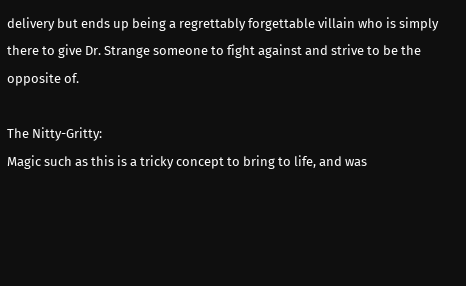delivery but ends up being a regrettably forgettable villain who is simply there to give Dr. Strange someone to fight against and strive to be the opposite of.

The Nitty-Gritty:
Magic such as this is a tricky concept to bring to life, and was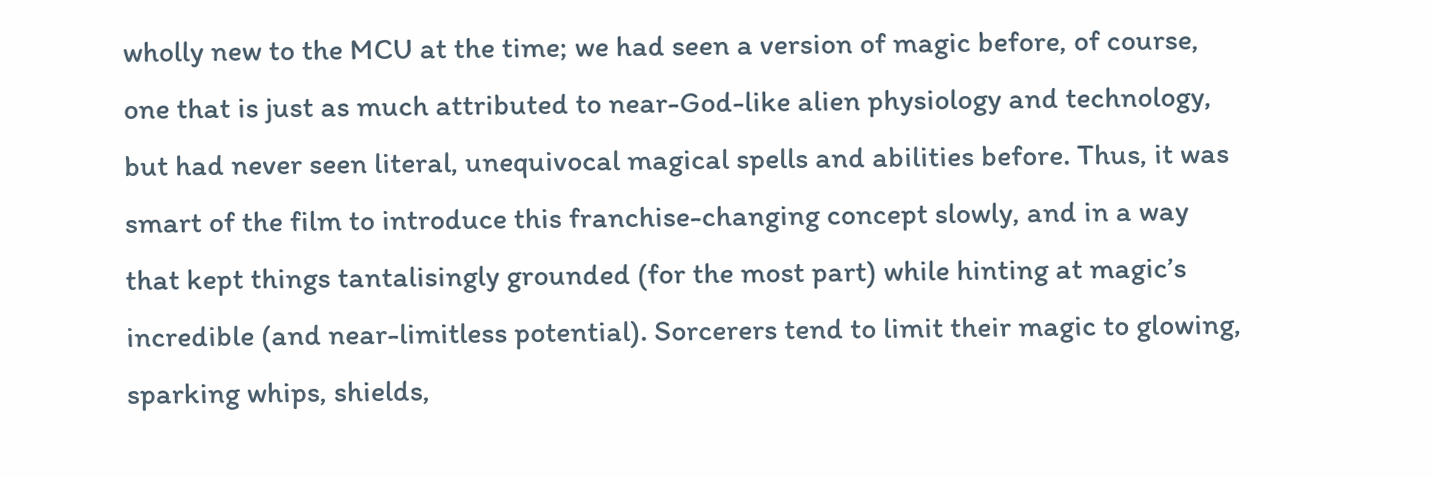wholly new to the MCU at the time; we had seen a version of magic before, of course, one that is just as much attributed to near-God-like alien physiology and technology, but had never seen literal, unequivocal magical spells and abilities before. Thus, it was smart of the film to introduce this franchise-changing concept slowly, and in a way that kept things tantalisingly grounded (for the most part) while hinting at magic’s incredible (and near-limitless potential). Sorcerers tend to limit their magic to glowing, sparking whips, shields,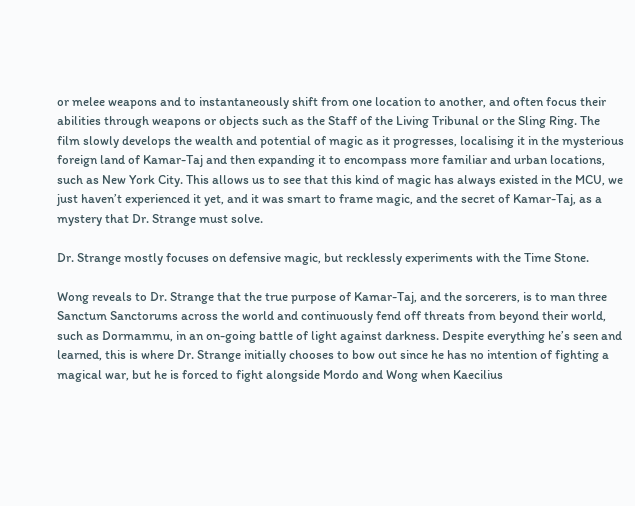or melee weapons and to instantaneously shift from one location to another, and often focus their abilities through weapons or objects such as the Staff of the Living Tribunal or the Sling Ring. The film slowly develops the wealth and potential of magic as it progresses, localising it in the mysterious foreign land of Kamar-Taj and then expanding it to encompass more familiar and urban locations, such as New York City. This allows us to see that this kind of magic has always existed in the MCU, we just haven’t experienced it yet, and it was smart to frame magic, and the secret of Kamar-Taj, as a mystery that Dr. Strange must solve.

Dr. Strange mostly focuses on defensive magic, but recklessly experiments with the Time Stone.

Wong reveals to Dr. Strange that the true purpose of Kamar-Taj, and the sorcerers, is to man three Sanctum Sanctorums across the world and continuously fend off threats from beyond their world, such as Dormammu, in an on-going battle of light against darkness. Despite everything he’s seen and learned, this is where Dr. Strange initially chooses to bow out since he has no intention of fighting a magical war, but he is forced to fight alongside Mordo and Wong when Kaecilius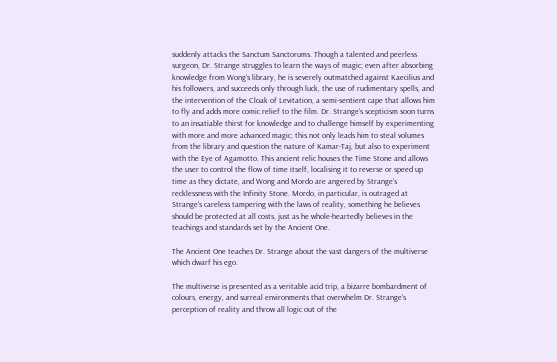suddenly attacks the Sanctum Sanctorums. Though a talented and peerless surgeon, Dr. Strange struggles to learn the ways of magic; even after absorbing knowledge from Wong’s library, he is severely outmatched against Kaecilius and his followers, and succeeds only through luck, the use of rudimentary spells, and the intervention of the Cloak of Levitation, a semi-sentient cape that allows him to fly and adds more comic relief to the film. Dr. Strange’s scepticism soon turns to an insatiable thirst for knowledge and to challenge himself by experimenting with more and more advanced magic; this not only leads him to steal volumes from the library and question the nature of Kamar-Taj, but also to experiment with the Eye of Agamotto. This ancient relic houses the Time Stone and allows the user to control the flow of time itself, localising it to reverse or speed up time as they dictate, and Wong and Mordo are angered by Strange’s recklessness with the Infinity Stone. Mordo, in particular, is outraged at Strange’s careless tampering with the laws of reality, something he believes should be protected at all costs, just as he whole-heartedly believes in the teachings and standards set by the Ancient One.

The Ancient One teaches Dr. Strange about the vast dangers of the multiverse which dwarf his ego.

The multiverse is presented as a veritable acid trip, a bizarre bombardment of colours, energy, and surreal environments that overwhelm Dr. Strange’s perception of reality and throw all logic out of the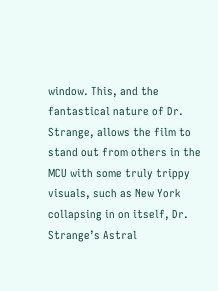window. This, and the fantastical nature of Dr. Strange, allows the film to stand out from others in the MCU with some truly trippy visuals, such as New York collapsing in on itself, Dr. Strange’s Astral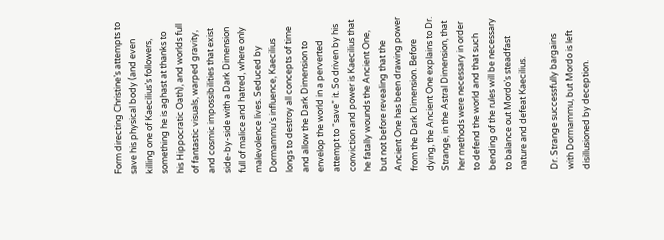Form directing Christine’s attempts to save his physical body (and even killing one of Kaecilius’s followers, something he is aghast at thanks to his Hippocratic Oath), and worlds full of fantastic visuals, warped gravity, and cosmic impossibilities that exist side-by-side with a Dark Dimension full of malice and hatred, where only malevolence lives. Seduced by Dormammu’s influence, Kaecilius longs to destroy all concepts of time and allow the Dark Dimension to envelop the world in a perverted attempt to “save” it. So driven by his conviction and power is Kaecilius that he fatally wounds the Ancient One, but not before revealing that the Ancient One has been drawing power from the Dark Dimension. Before dying, the Ancient One explains to Dr. Strange, in the Astral Dimension, that her methods were necessary in order to defend the world and that such bending of the rules will be necessary to balance out Mordo’s steadfast nature and defeat Kaecilius.

Dr. Strange successfully bargains with Dormammu, but Mordo is left disillusioned by deception.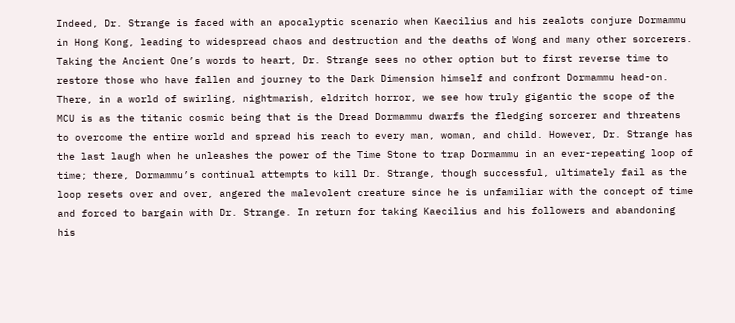Indeed, Dr. Strange is faced with an apocalyptic scenario when Kaecilius and his zealots conjure Dormammu in Hong Kong, leading to widespread chaos and destruction and the deaths of Wong and many other sorcerers. Taking the Ancient One’s words to heart, Dr. Strange sees no other option but to first reverse time to restore those who have fallen and journey to the Dark Dimension himself and confront Dormammu head-on. There, in a world of swirling, nightmarish, eldritch horror, we see how truly gigantic the scope of the MCU is as the titanic cosmic being that is the Dread Dormammu dwarfs the fledging sorcerer and threatens to overcome the entire world and spread his reach to every man, woman, and child. However, Dr. Strange has the last laugh when he unleashes the power of the Time Stone to trap Dormammu in an ever-repeating loop of time; there, Dormammu’s continual attempts to kill Dr. Strange, though successful, ultimately fail as the loop resets over and over, angered the malevolent creature since he is unfamiliar with the concept of time and forced to bargain with Dr. Strange. In return for taking Kaecilius and his followers and abandoning his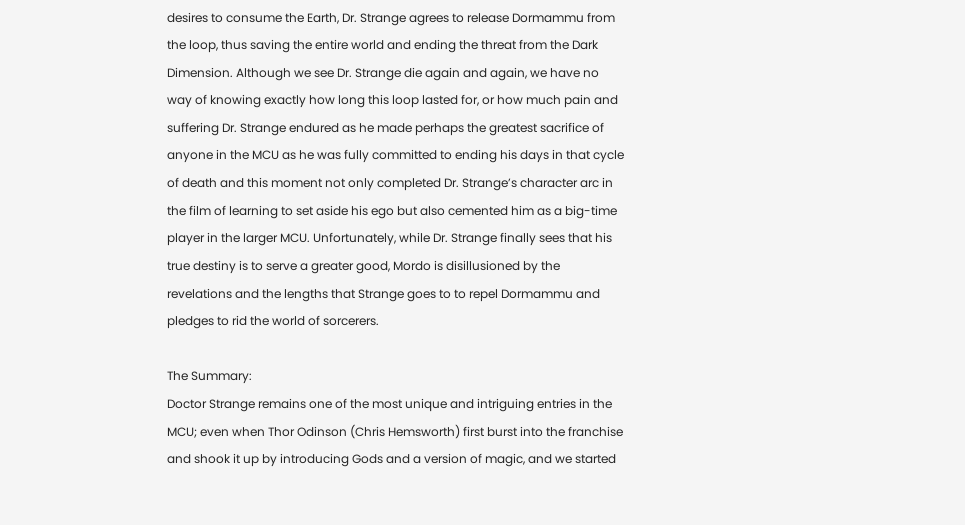desires to consume the Earth, Dr. Strange agrees to release Dormammu from the loop, thus saving the entire world and ending the threat from the Dark Dimension. Although we see Dr. Strange die again and again, we have no way of knowing exactly how long this loop lasted for, or how much pain and suffering Dr. Strange endured as he made perhaps the greatest sacrifice of anyone in the MCU as he was fully committed to ending his days in that cycle of death and this moment not only completed Dr. Strange’s character arc in the film of learning to set aside his ego but also cemented him as a big-time player in the larger MCU. Unfortunately, while Dr. Strange finally sees that his true destiny is to serve a greater good, Mordo is disillusioned by the revelations and the lengths that Strange goes to to repel Dormammu and pledges to rid the world of sorcerers.

The Summary:
Doctor Strange remains one of the most unique and intriguing entries in the MCU; even when Thor Odinson (Chris Hemsworth) first burst into the franchise and shook it up by introducing Gods and a version of magic, and we started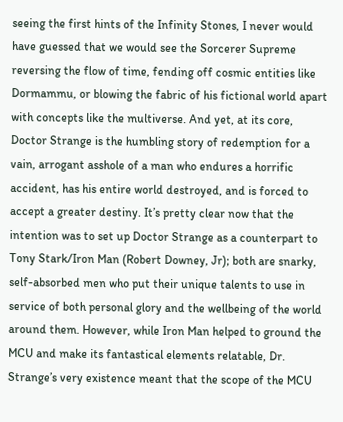seeing the first hints of the Infinity Stones, I never would have guessed that we would see the Sorcerer Supreme reversing the flow of time, fending off cosmic entities like Dormammu, or blowing the fabric of his fictional world apart with concepts like the multiverse. And yet, at its core, Doctor Strange is the humbling story of redemption for a vain, arrogant asshole of a man who endures a horrific accident, has his entire world destroyed, and is forced to accept a greater destiny. It’s pretty clear now that the intention was to set up Doctor Strange as a counterpart to Tony Stark/Iron Man (Robert Downey, Jr); both are snarky, self-absorbed men who put their unique talents to use in service of both personal glory and the wellbeing of the world around them. However, while Iron Man helped to ground the MCU and make its fantastical elements relatable, Dr. Strange’s very existence meant that the scope of the MCU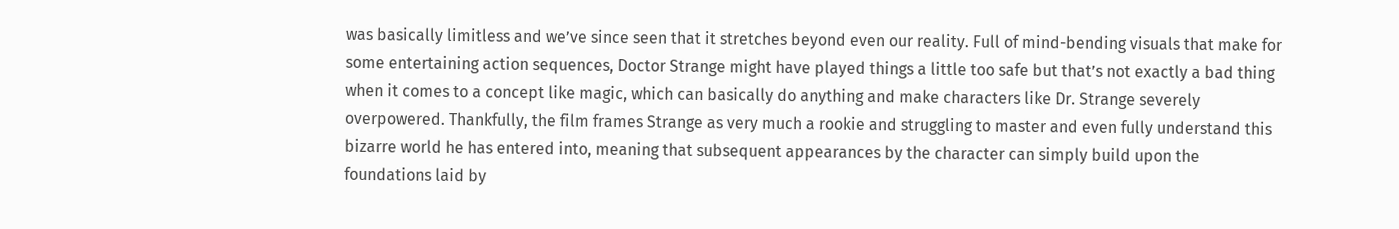was basically limitless and we’ve since seen that it stretches beyond even our reality. Full of mind-bending visuals that make for some entertaining action sequences, Doctor Strange might have played things a little too safe but that’s not exactly a bad thing when it comes to a concept like magic, which can basically do anything and make characters like Dr. Strange severely overpowered. Thankfully, the film frames Strange as very much a rookie and struggling to master and even fully understand this bizarre world he has entered into, meaning that subsequent appearances by the character can simply build upon the foundations laid by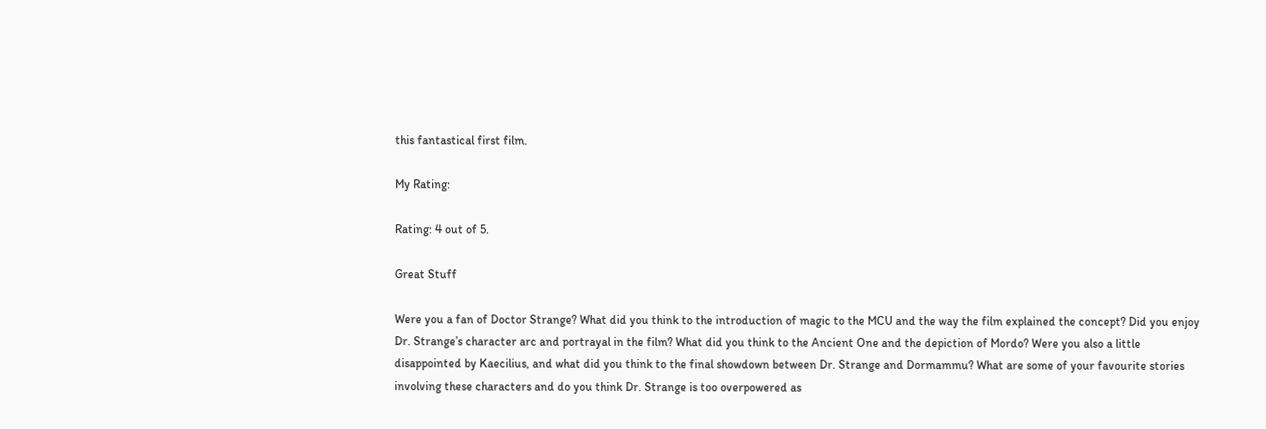this fantastical first film.

My Rating:

Rating: 4 out of 5.

Great Stuff

Were you a fan of Doctor Strange? What did you think to the introduction of magic to the MCU and the way the film explained the concept? Did you enjoy Dr. Strange’s character arc and portrayal in the film? What did you think to the Ancient One and the depiction of Mordo? Were you also a little disappointed by Kaecilius, and what did you think to the final showdown between Dr. Strange and Dormammu? What are some of your favourite stories involving these characters and do you think Dr. Strange is too overpowered as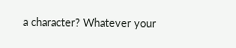a character? Whatever your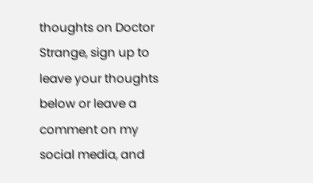thoughts on Doctor Strange, sign up to leave your thoughts below or leave a comment on my social media, and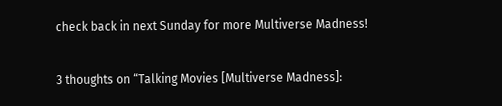check back in next Sunday for more Multiverse Madness!

3 thoughts on “Talking Movies [Multiverse Madness]: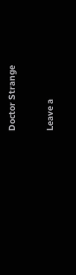Doctor Strange

Leave a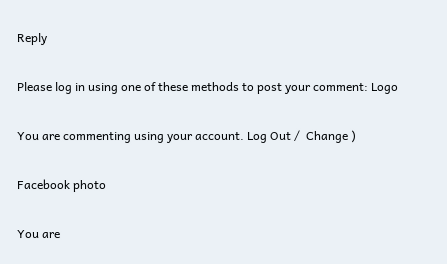Reply

Please log in using one of these methods to post your comment: Logo

You are commenting using your account. Log Out /  Change )

Facebook photo

You are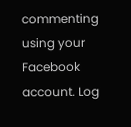commenting using your Facebook account. Log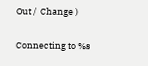Out /  Change )

Connecting to %s